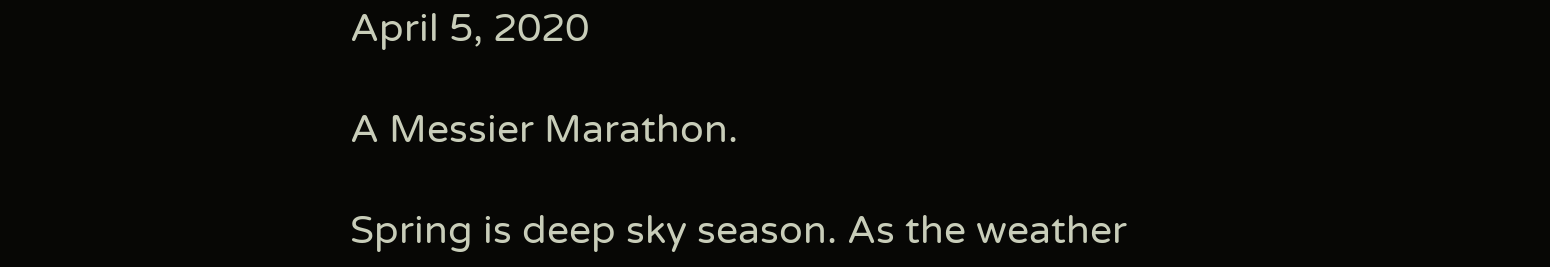April 5, 2020

A Messier Marathon.

Spring is deep sky season. As the weather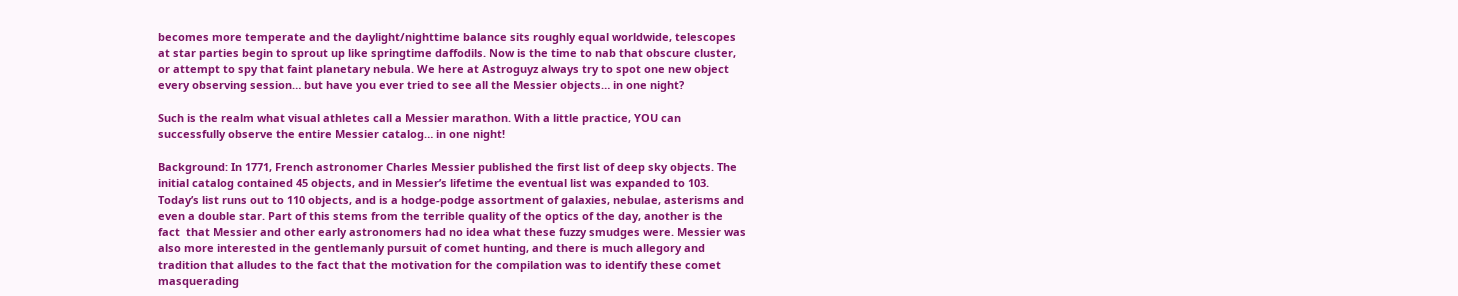becomes more temperate and the daylight/nighttime balance sits roughly equal worldwide, telescopes at star parties begin to sprout up like springtime daffodils. Now is the time to nab that obscure cluster, or attempt to spy that faint planetary nebula. We here at Astroguyz always try to spot one new object every observing session… but have you ever tried to see all the Messier objects… in one night?

Such is the realm what visual athletes call a Messier marathon. With a little practice, YOU can successfully observe the entire Messier catalog… in one night!

Background: In 1771, French astronomer Charles Messier published the first list of deep sky objects. The initial catalog contained 45 objects, and in Messier’s lifetime the eventual list was expanded to 103. Today’s list runs out to 110 objects, and is a hodge-podge assortment of galaxies, nebulae, asterisms and even a double star. Part of this stems from the terrible quality of the optics of the day, another is the fact  that Messier and other early astronomers had no idea what these fuzzy smudges were. Messier was also more interested in the gentlemanly pursuit of comet hunting, and there is much allegory and tradition that alludes to the fact that the motivation for the compilation was to identify these comet masquerading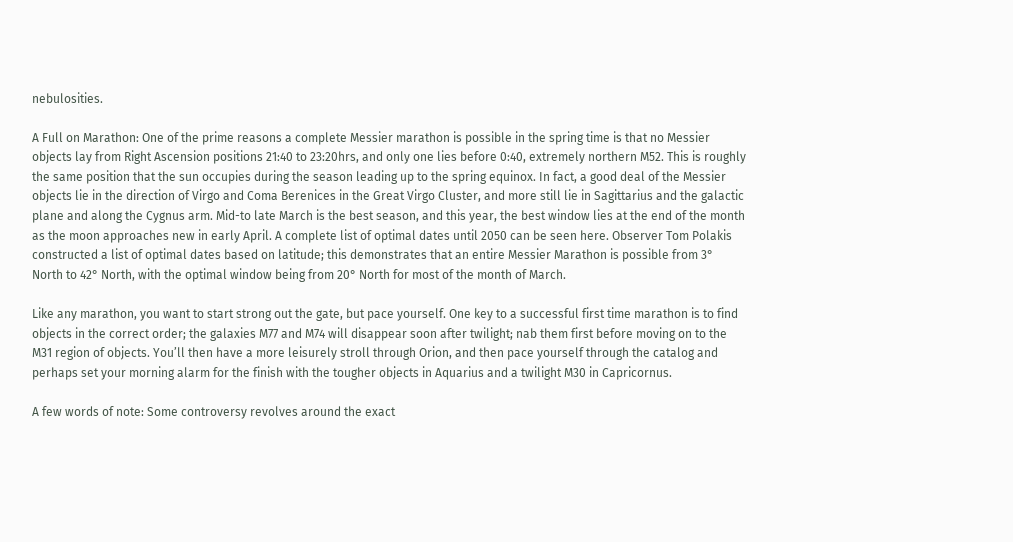nebulosities.

A Full on Marathon: One of the prime reasons a complete Messier marathon is possible in the spring time is that no Messier objects lay from Right Ascension positions 21:40 to 23:20hrs, and only one lies before 0:40, extremely northern M52. This is roughly the same position that the sun occupies during the season leading up to the spring equinox. In fact, a good deal of the Messier objects lie in the direction of Virgo and Coma Berenices in the Great Virgo Cluster, and more still lie in Sagittarius and the galactic plane and along the Cygnus arm. Mid-to late March is the best season, and this year, the best window lies at the end of the month as the moon approaches new in early April. A complete list of optimal dates until 2050 can be seen here. Observer Tom Polakis constructed a list of optimal dates based on latitude; this demonstrates that an entire Messier Marathon is possible from 3° North to 42° North, with the optimal window being from 20° North for most of the month of March.

Like any marathon, you want to start strong out the gate, but pace yourself. One key to a successful first time marathon is to find objects in the correct order; the galaxies M77 and M74 will disappear soon after twilight; nab them first before moving on to the M31 region of objects. You’ll then have a more leisurely stroll through Orion, and then pace yourself through the catalog and perhaps set your morning alarm for the finish with the tougher objects in Aquarius and a twilight M30 in Capricornus.

A few words of note: Some controversy revolves around the exact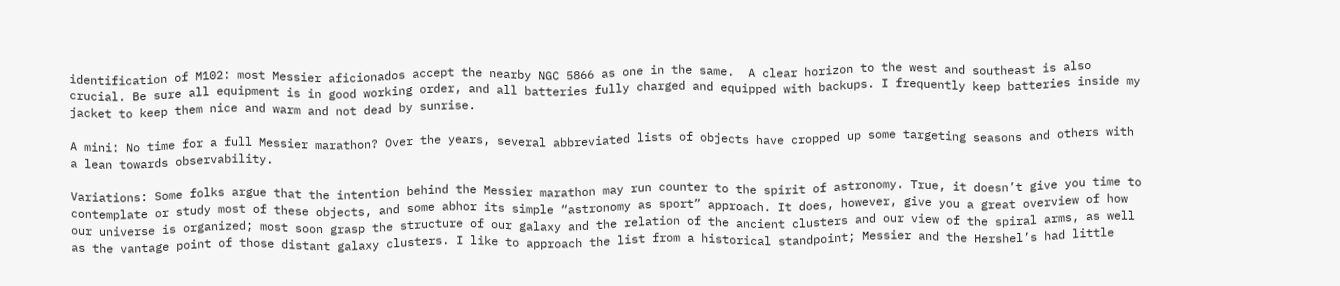identification of M102: most Messier aficionados accept the nearby NGC 5866 as one in the same.  A clear horizon to the west and southeast is also crucial. Be sure all equipment is in good working order, and all batteries fully charged and equipped with backups. I frequently keep batteries inside my jacket to keep them nice and warm and not dead by sunrise.

A mini: No time for a full Messier marathon? Over the years, several abbreviated lists of objects have cropped up some targeting seasons and others with a lean towards observability.

Variations: Some folks argue that the intention behind the Messier marathon may run counter to the spirit of astronomy. True, it doesn’t give you time to contemplate or study most of these objects, and some abhor its simple “astronomy as sport” approach. It does, however, give you a great overview of how our universe is organized; most soon grasp the structure of our galaxy and the relation of the ancient clusters and our view of the spiral arms, as well as the vantage point of those distant galaxy clusters. I like to approach the list from a historical standpoint; Messier and the Hershel’s had little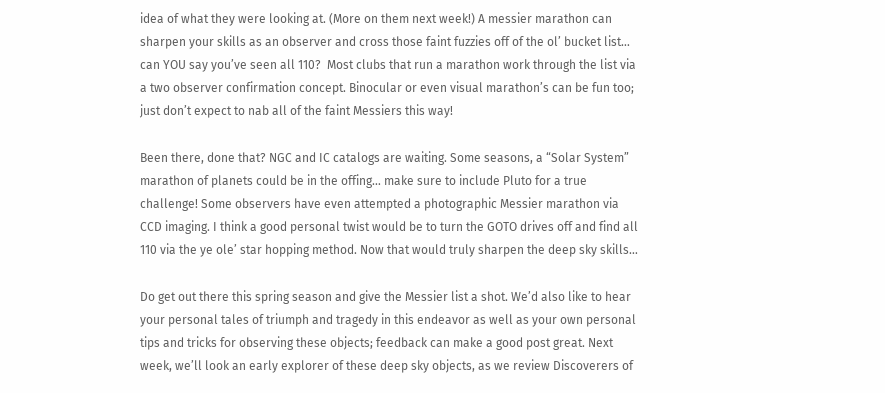idea of what they were looking at. (More on them next week!) A messier marathon can sharpen your skills as an observer and cross those faint fuzzies off of the ol’ bucket list… can YOU say you’ve seen all 110?  Most clubs that run a marathon work through the list via a two observer confirmation concept. Binocular or even visual marathon’s can be fun too; just don’t expect to nab all of the faint Messiers this way!

Been there, done that? NGC and IC catalogs are waiting. Some seasons, a “Solar System” marathon of planets could be in the offing… make sure to include Pluto for a true challenge! Some observers have even attempted a photographic Messier marathon via CCD imaging. I think a good personal twist would be to turn the GOTO drives off and find all 110 via the ye ole’ star hopping method. Now that would truly sharpen the deep sky skills…

Do get out there this spring season and give the Messier list a shot. We’d also like to hear your personal tales of triumph and tragedy in this endeavor as well as your own personal tips and tricks for observing these objects; feedback can make a good post great. Next week, we’ll look an early explorer of these deep sky objects, as we review Discoverers of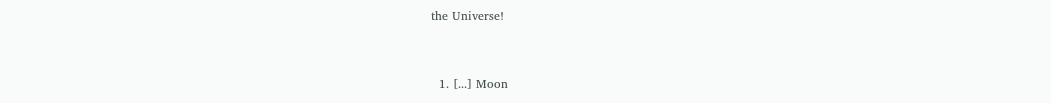the Universe!


  1. [...] Moon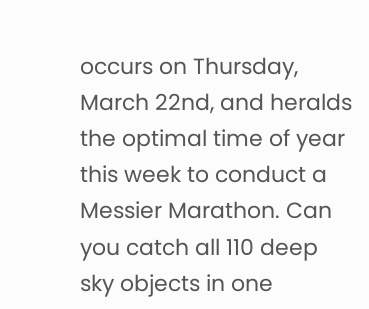occurs on Thursday, March 22nd, and heralds the optimal time of year this week to conduct a Messier Marathon. Can you catch all 110 deep sky objects in one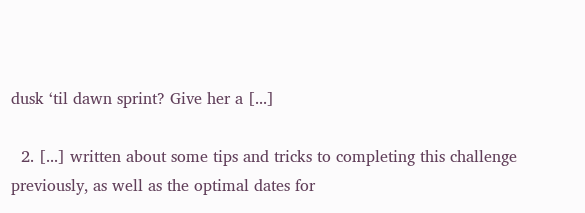dusk ‘til dawn sprint? Give her a [...]

  2. [...] written about some tips and tricks to completing this challenge previously, as well as the optimal dates for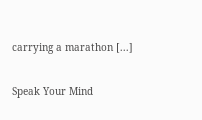carrying a marathon [...]

Speak Your Mind